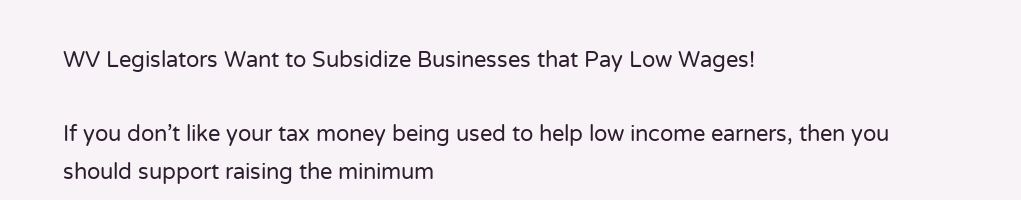WV Legislators Want to Subsidize Businesses that Pay Low Wages!

If you don’t like your tax money being used to help low income earners, then you should support raising the minimum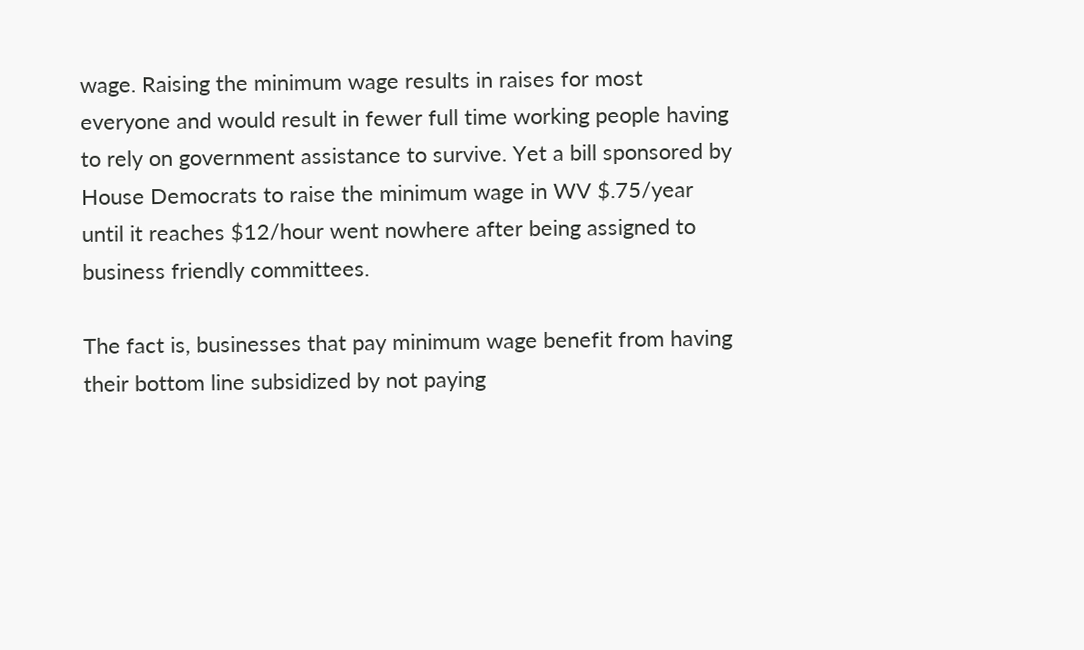wage. Raising the minimum wage results in raises for most everyone and would result in fewer full time working people having to rely on government assistance to survive. Yet a bill sponsored by House Democrats to raise the minimum wage in WV $.75/year until it reaches $12/hour went nowhere after being assigned to business friendly committees.

The fact is, businesses that pay minimum wage benefit from having their bottom line subsidized by not paying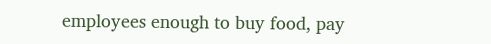employees enough to buy food, pay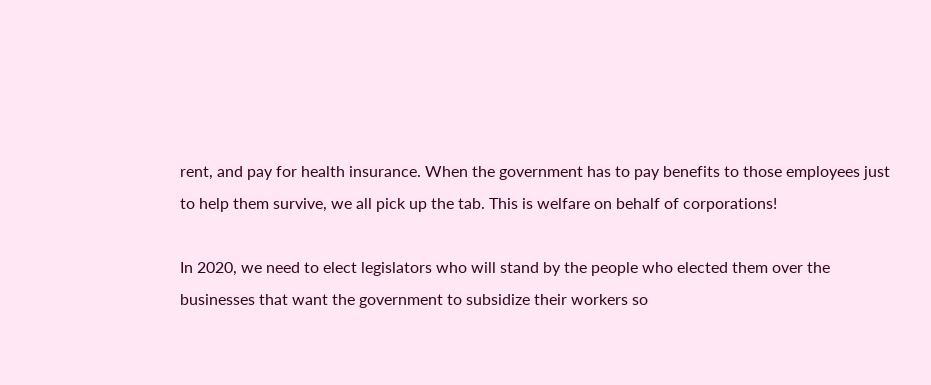rent, and pay for health insurance. When the government has to pay benefits to those employees just to help them survive, we all pick up the tab. This is welfare on behalf of corporations!

In 2020, we need to elect legislators who will stand by the people who elected them over the businesses that want the government to subsidize their workers so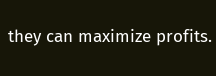they can maximize profits.